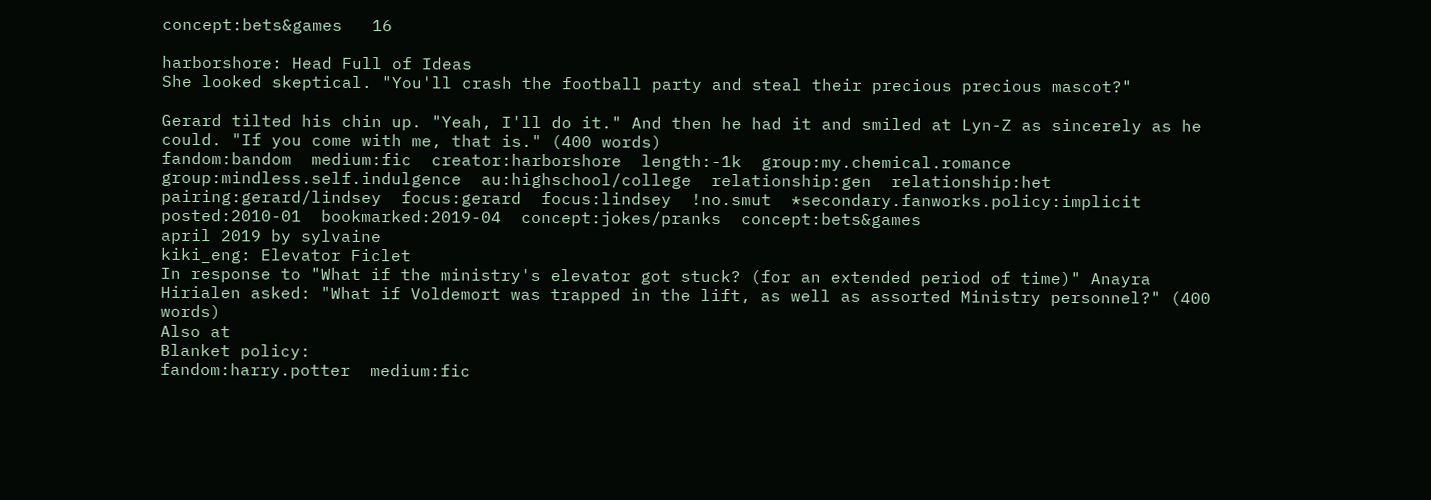concept:bets&games   16

harborshore: Head Full of Ideas
She looked skeptical. "You'll crash the football party and steal their precious precious mascot?"

Gerard tilted his chin up. "Yeah, I'll do it." And then he had it and smiled at Lyn-Z as sincerely as he could. "If you come with me, that is." (400 words)
fandom:bandom  medium:fic  creator:harborshore  length:-1k  group:my.chemical.romance  group:mindless.self.indulgence  au:highschool/college  relationship:gen  relationship:het  pairing:gerard/lindsey  focus:gerard  focus:lindsey  !no.smut  *secondary.fanworks.policy:implicit  posted:2010-01  bookmarked:2019-04  concept:jokes/pranks  concept:bets&games
april 2019 by sylvaine
kiki_eng: Elevator Ficlet
In response to "What if the ministry's elevator got stuck? (for an extended period of time)" Anayra Hirialen asked: "What if Voldemort was trapped in the lift, as well as assorted Ministry personnel?" (400 words)
Also at
Blanket policy:
fandom:harry.potter  medium:fic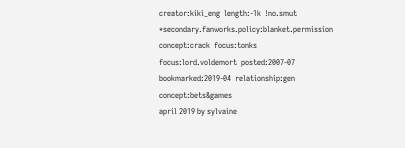creator:kiki_eng  length:-1k  !no.smut  *secondary.fanworks.policy:blanket.permission  concept:crack  focus:tonks  focus:lord.voldemort  posted:2007-07  bookmarked:2019-04  relationship:gen  concept:bets&games
april 2019 by sylvaine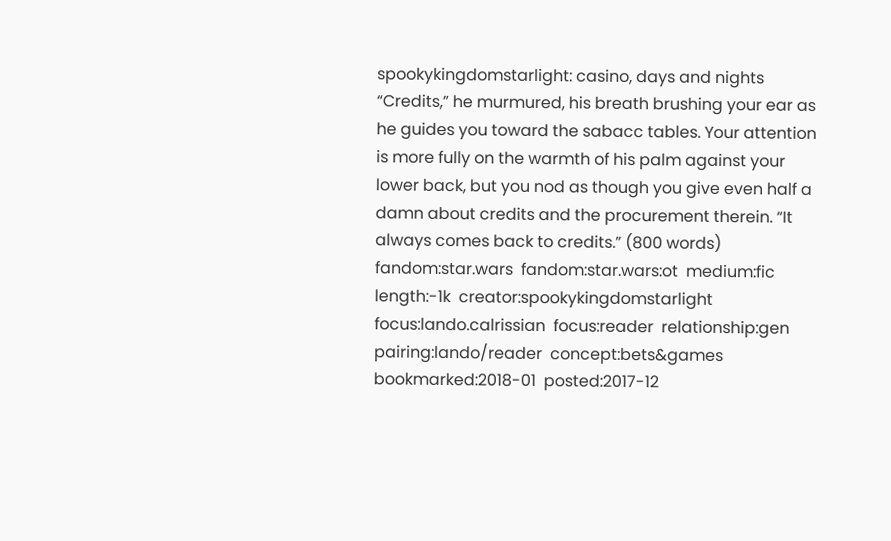spookykingdomstarlight: casino, days and nights
“Credits,” he murmured, his breath brushing your ear as he guides you toward the sabacc tables. Your attention is more fully on the warmth of his palm against your lower back, but you nod as though you give even half a damn about credits and the procurement therein. “It always comes back to credits.” (800 words)
fandom:star.wars  fandom:star.wars:ot  medium:fic  length:-1k  creator:spookykingdomstarlight  focus:lando.calrissian  focus:reader  relationship:gen  pairing:lando/reader  concept:bets&games  bookmarked:2018-01  posted:2017-12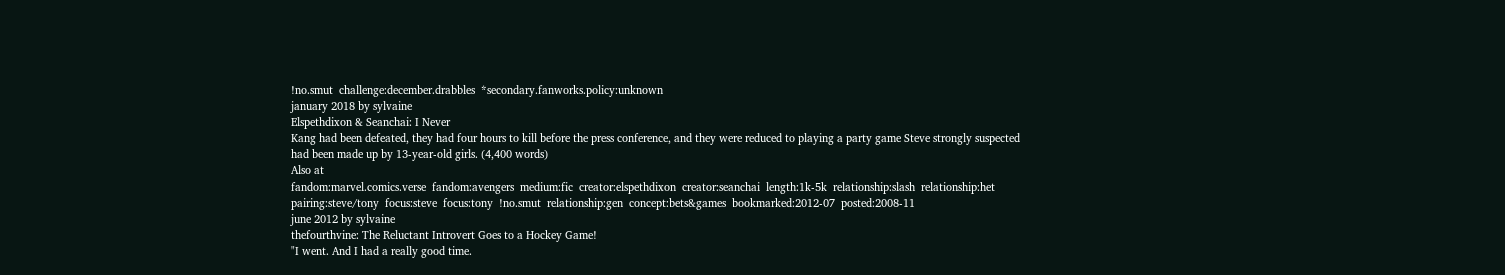!no.smut  challenge:december.drabbles  *secondary.fanworks.policy:unknown
january 2018 by sylvaine
Elspethdixon & Seanchai: I Never
Kang had been defeated, they had four hours to kill before the press conference, and they were reduced to playing a party game Steve strongly suspected had been made up by 13-year-old girls. (4,400 words)
Also at
fandom:marvel.comics.verse  fandom:avengers  medium:fic  creator:elspethdixon  creator:seanchai  length:1k-5k  relationship:slash  relationship:het  pairing:steve/tony  focus:steve  focus:tony  !no.smut  relationship:gen  concept:bets&games  bookmarked:2012-07  posted:2008-11
june 2012 by sylvaine
thefourthvine: The Reluctant Introvert Goes to a Hockey Game!
"I went. And I had a really good time.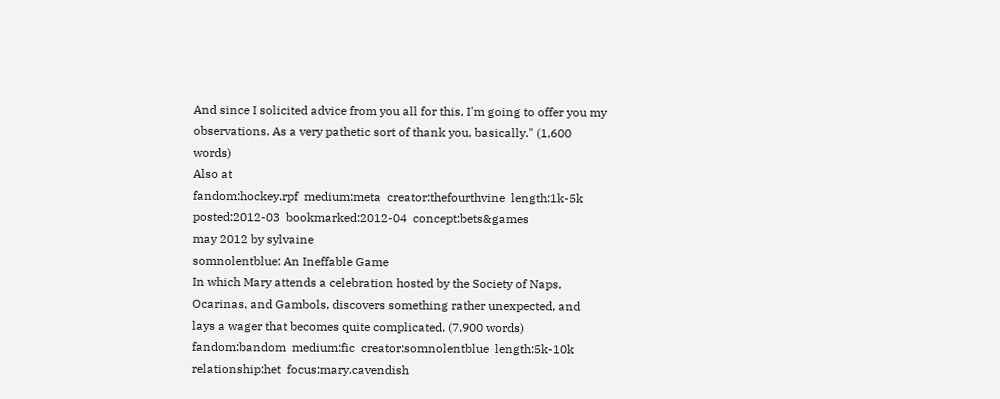And since I solicited advice from you all for this, I'm going to offer you my observations. As a very pathetic sort of thank you, basically." (1,600 words)
Also at
fandom:hockey.rpf  medium:meta  creator:thefourthvine  length:1k-5k  posted:2012-03  bookmarked:2012-04  concept:bets&games
may 2012 by sylvaine
somnolentblue: An Ineffable Game
In which Mary attends a celebration hosted by the Society of Naps, Ocarinas, and Gambols, discovers something rather unexpected, and lays a wager that becomes quite complicated. (7,900 words)
fandom:bandom  medium:fic  creator:somnolentblue  length:5k-10k  relationship:het  focus:mary.cavendish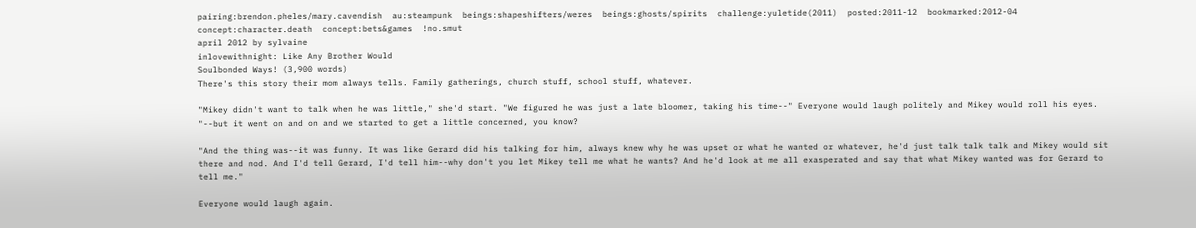pairing:brendon.pheles/mary.cavendish  au:steampunk  beings:shapeshifters/weres  beings:ghosts/spirits  challenge:yuletide(2011)  posted:2011-12  bookmarked:2012-04  concept:character.death  concept:bets&games  !no.smut
april 2012 by sylvaine
inlovewithnight: Like Any Brother Would
Soulbonded Ways! (3,900 words)
There's this story their mom always tells. Family gatherings, church stuff, school stuff, whatever.

"Mikey didn't want to talk when he was little," she'd start. "We figured he was just a late bloomer, taking his time--" Everyone would laugh politely and Mikey would roll his eyes. "--but it went on and on and we started to get a little concerned, you know?

"And the thing was--it was funny. It was like Gerard did his talking for him, always knew why he was upset or what he wanted or whatever, he'd just talk talk talk and Mikey would sit there and nod. And I'd tell Gerard, I'd tell him--why don't you let Mikey tell me what he wants? And he'd look at me all exasperated and say that what Mikey wanted was for Gerard to tell me."

Everyone would laugh again.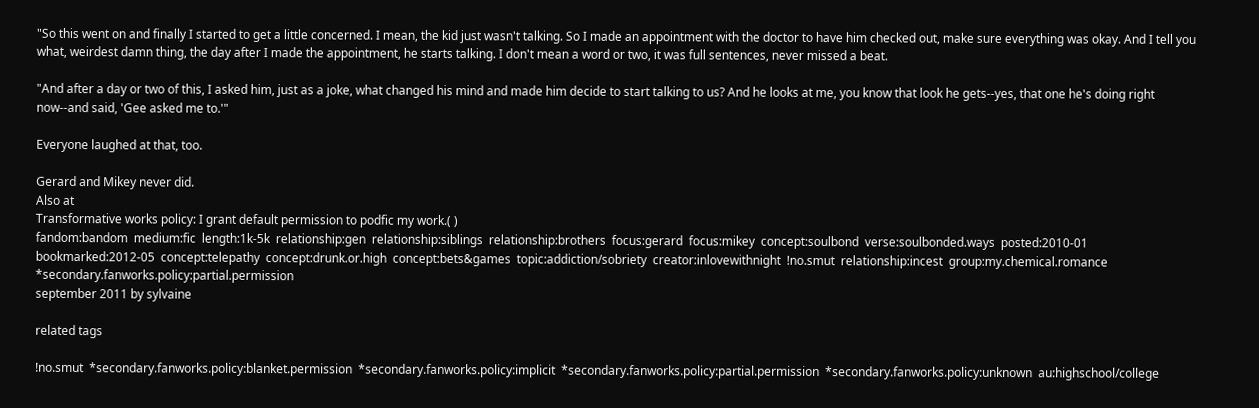"So this went on and finally I started to get a little concerned. I mean, the kid just wasn't talking. So I made an appointment with the doctor to have him checked out, make sure everything was okay. And I tell you what, weirdest damn thing, the day after I made the appointment, he starts talking. I don't mean a word or two, it was full sentences, never missed a beat.

"And after a day or two of this, I asked him, just as a joke, what changed his mind and made him decide to start talking to us? And he looks at me, you know that look he gets--yes, that one he's doing right now--and said, 'Gee asked me to.'"

Everyone laughed at that, too.

Gerard and Mikey never did.
Also at
Transformative works policy: I grant default permission to podfic my work.( )
fandom:bandom  medium:fic  length:1k-5k  relationship:gen  relationship:siblings  relationship:brothers  focus:gerard  focus:mikey  concept:soulbond  verse:soulbonded.ways  posted:2010-01  bookmarked:2012-05  concept:telepathy  concept:drunk.or.high  concept:bets&games  topic:addiction/sobriety  creator:inlovewithnight  !no.smut  relationship:incest  group:my.chemical.romance  *secondary.fanworks.policy:partial.permission
september 2011 by sylvaine

related tags

!no.smut  *secondary.fanworks.policy:blanket.permission  *secondary.fanworks.policy:implicit  *secondary.fanworks.policy:partial.permission  *secondary.fanworks.policy:unknown  au:highschool/college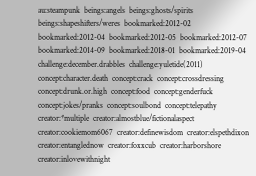au:steampunk  beings:angels  beings:ghosts/spirits  beings:shapeshifters/weres  bookmarked:2012-02  bookmarked:2012-04  bookmarked:2012-05  bookmarked:2012-07  bookmarked:2014-09  bookmarked:2018-01  bookmarked:2019-04  challenge:december.drabbles  challenge:yuletide(2011)  concept:character.death  concept:crack  concept:crossdressing  concept:drunk.or.high  concept:food  concept:genderfuck  concept:jokes/pranks  concept:soulbond  concept:telepathy  creator:*multiple  creator:almostblue/fictionalaspect  creator:cookiemom6067  creator:definewisdom  creator:elspethdixon  creator:entanglednow  creator:foxxcub  creator:harborshore  creator:inlovewithnight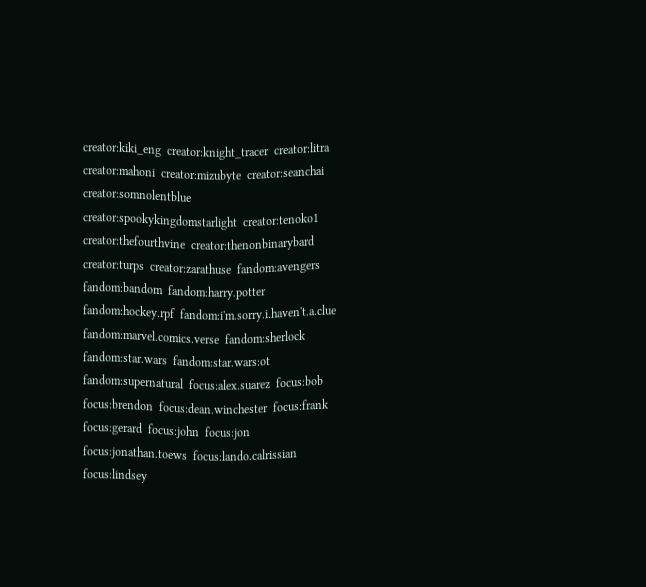creator:kiki_eng  creator:knight_tracer  creator:litra  creator:mahoni  creator:mizubyte  creator:seanchai  creator:somnolentblue  creator:spookykingdomstarlight  creator:tenoko1  creator:thefourthvine  creator:thenonbinarybard  creator:turps  creator:zarathuse  fandom:avengers  fandom:bandom  fandom:harry.potter  fandom:hockey.rpf  fandom:i'm.sorry.i.haven't.a.clue  fandom:marvel.comics.verse  fandom:sherlock  fandom:star.wars  fandom:star.wars:ot  fandom:supernatural  focus:alex.suarez  focus:bob  focus:brendon  focus:dean.winchester  focus:frank  focus:gerard  focus:john  focus:jon  focus:jonathan.toews  focus:lando.calrissian  focus:lindsey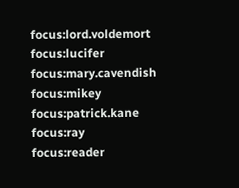focus:lord.voldemort  focus:lucifer  focus:mary.cavendish  focus:mikey  focus:patrick.kane  focus:ray  focus:reader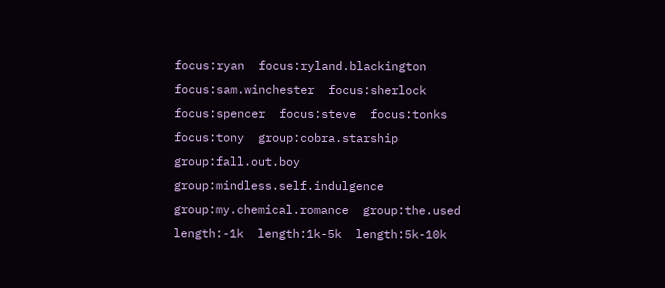focus:ryan  focus:ryland.blackington  focus:sam.winchester  focus:sherlock  focus:spencer  focus:steve  focus:tonks  focus:tony  group:cobra.starship  group:fall.out.boy  group:mindless.self.indulgence  group:my.chemical.romance  group:the.used  length:-1k  length:1k-5k  length:5k-10k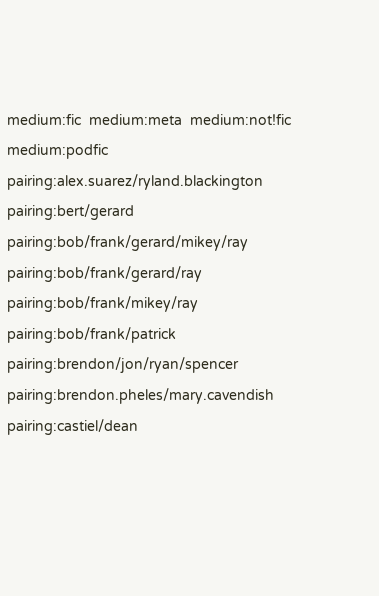medium:fic  medium:meta  medium:not!fic  medium:podfic  pairing:alex.suarez/ryland.blackington  pairing:bert/gerard  pairing:bob/frank/gerard/mikey/ray  pairing:bob/frank/gerard/ray  pairing:bob/frank/mikey/ray  pairing:bob/frank/patrick  pairing:brendon/jon/ryan/spencer  pairing:brendon.pheles/mary.cavendish  pairing:castiel/dean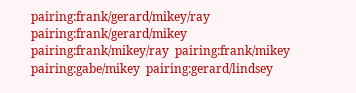pairing:frank/gerard/mikey/ray  pairing:frank/gerard/mikey  pairing:frank/mikey/ray  pairing:frank/mikey  pairing:gabe/mikey  pairing:gerard/lindsey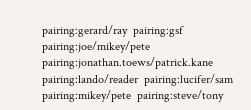pairing:gerard/ray  pairing:gsf  pairing:joe/mikey/pete  pairing:jonathan.toews/patrick.kane  pairing:lando/reader  pairing:lucifer/sam  pairing:mikey/pete  pairing:steve/tony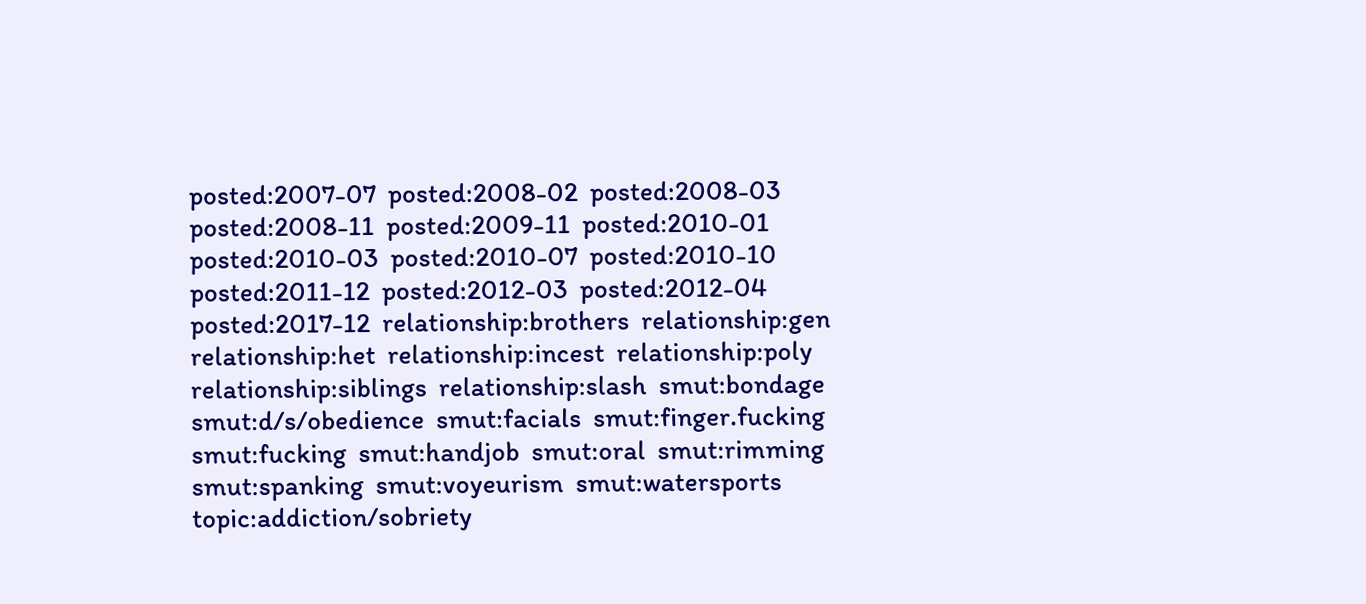posted:2007-07  posted:2008-02  posted:2008-03  posted:2008-11  posted:2009-11  posted:2010-01  posted:2010-03  posted:2010-07  posted:2010-10  posted:2011-12  posted:2012-03  posted:2012-04  posted:2017-12  relationship:brothers  relationship:gen  relationship:het  relationship:incest  relationship:poly  relationship:siblings  relationship:slash  smut:bondage  smut:d/s/obedience  smut:facials  smut:finger.fucking  smut:fucking  smut:handjob  smut:oral  smut:rimming  smut:spanking  smut:voyeurism  smut:watersports  topic:addiction/sobriety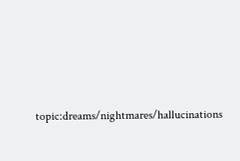topic:dreams/nightmares/hallucinations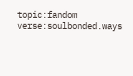topic:fandom  verse:soulbonded.ways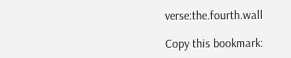verse:the.fourth.wall

Copy this bookmark: